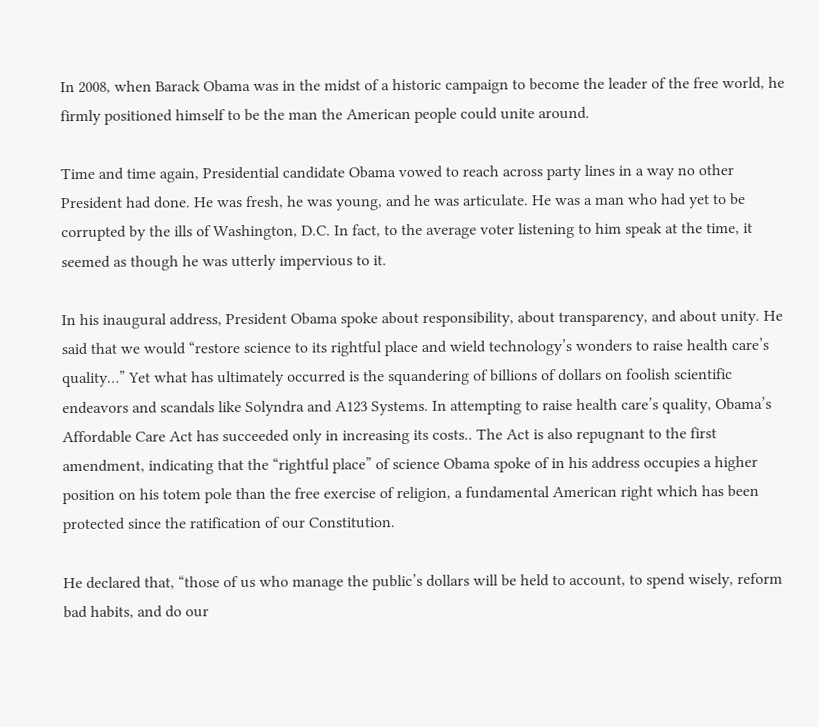In 2008, when Barack Obama was in the midst of a historic campaign to become the leader of the free world, he firmly positioned himself to be the man the American people could unite around.

Time and time again, Presidential candidate Obama vowed to reach across party lines in a way no other President had done. He was fresh, he was young, and he was articulate. He was a man who had yet to be corrupted by the ills of Washington, D.C. In fact, to the average voter listening to him speak at the time, it seemed as though he was utterly impervious to it.

In his inaugural address, President Obama spoke about responsibility, about transparency, and about unity. He said that we would “restore science to its rightful place and wield technology’s wonders to raise health care’s quality…” Yet what has ultimately occurred is the squandering of billions of dollars on foolish scientific endeavors and scandals like Solyndra and A123 Systems. In attempting to raise health care’s quality, Obama’s Affordable Care Act has succeeded only in increasing its costs.. The Act is also repugnant to the first amendment, indicating that the “rightful place” of science Obama spoke of in his address occupies a higher position on his totem pole than the free exercise of religion, a fundamental American right which has been protected since the ratification of our Constitution.

He declared that, “those of us who manage the public’s dollars will be held to account, to spend wisely, reform bad habits, and do our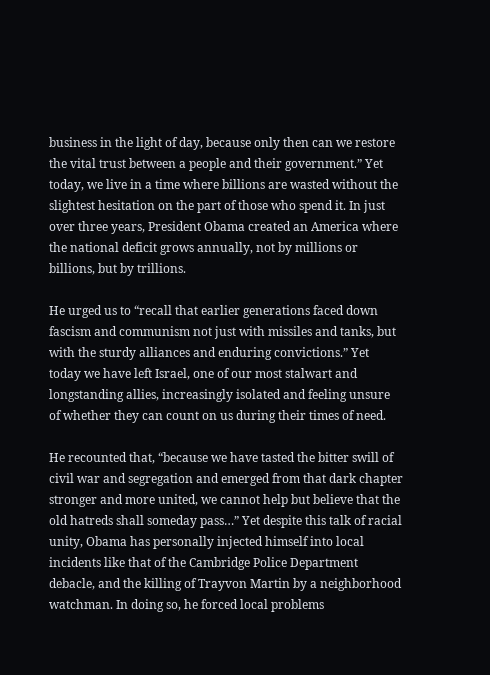business in the light of day, because only then can we restore the vital trust between a people and their government.” Yet today, we live in a time where billions are wasted without the slightest hesitation on the part of those who spend it. In just over three years, President Obama created an America where the national deficit grows annually, not by millions or billions, but by trillions.

He urged us to “recall that earlier generations faced down fascism and communism not just with missiles and tanks, but with the sturdy alliances and enduring convictions.” Yet today we have left Israel, one of our most stalwart and longstanding allies, increasingly isolated and feeling unsure of whether they can count on us during their times of need.

He recounted that, “because we have tasted the bitter swill of civil war and segregation and emerged from that dark chapter stronger and more united, we cannot help but believe that the old hatreds shall someday pass…” Yet despite this talk of racial unity, Obama has personally injected himself into local incidents like that of the Cambridge Police Department debacle, and the killing of Trayvon Martin by a neighborhood watchman. In doing so, he forced local problems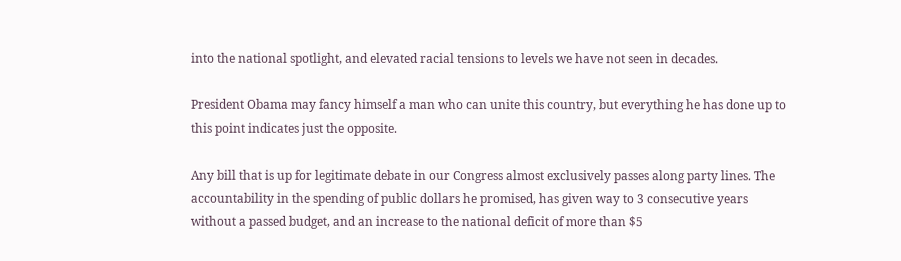into the national spotlight, and elevated racial tensions to levels we have not seen in decades.

President Obama may fancy himself a man who can unite this country, but everything he has done up to this point indicates just the opposite.

Any bill that is up for legitimate debate in our Congress almost exclusively passes along party lines. The accountability in the spending of public dollars he promised, has given way to 3 consecutive years without a passed budget, and an increase to the national deficit of more than $5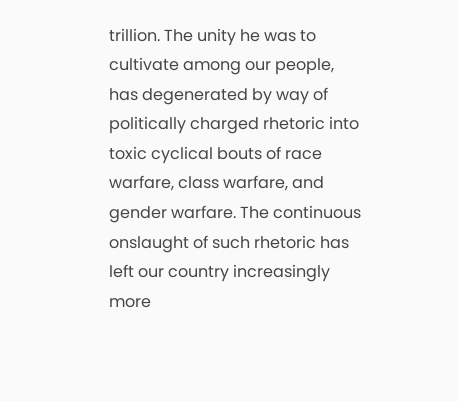trillion. The unity he was to cultivate among our people, has degenerated by way of politically charged rhetoric into toxic cyclical bouts of race warfare, class warfare, and gender warfare. The continuous onslaught of such rhetoric has left our country increasingly more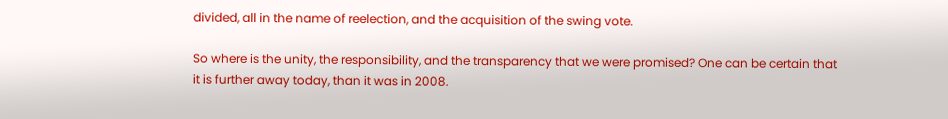divided, all in the name of reelection, and the acquisition of the swing vote.

So where is the unity, the responsibility, and the transparency that we were promised? One can be certain that it is further away today, than it was in 2008.